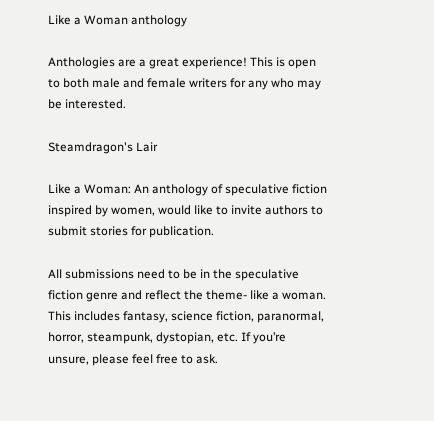Like a Woman anthology

Anthologies are a great experience! This is open to both male and female writers for any who may be interested.

Steamdragon's Lair

Like a Woman: An anthology of speculative fiction inspired by women, would like to invite authors to submit stories for publication.

All submissions need to be in the speculative fiction genre and reflect the theme- like a woman. This includes fantasy, science fiction, paranormal, horror, steampunk, dystopian, etc. If you’re unsure, please feel free to ask.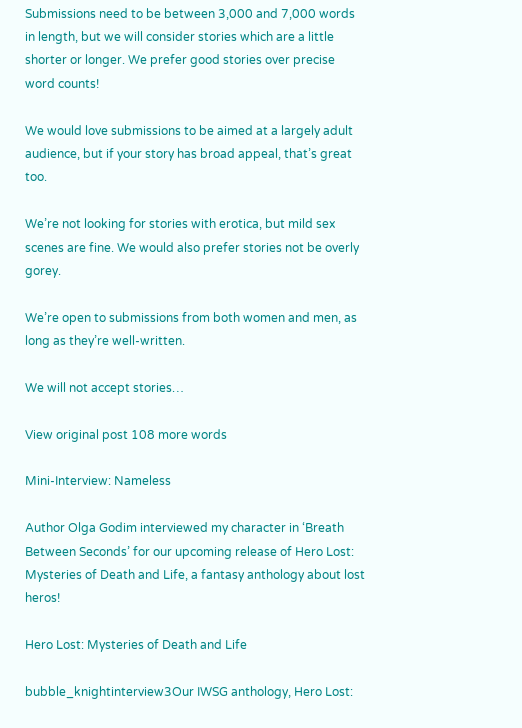Submissions need to be between 3,000 and 7,000 words in length, but we will consider stories which are a little shorter or longer. We prefer good stories over precise word counts!

We would love submissions to be aimed at a largely adult audience, but if your story has broad appeal, that’s great too.

We’re not looking for stories with erotica, but mild sex scenes are fine. We would also prefer stories not be overly gorey.

We’re open to submissions from both women and men, as long as they’re well-written.

We will not accept stories…

View original post 108 more words

Mini-Interview: Nameless

Author Olga Godim interviewed my character in ‘Breath Between Seconds’ for our upcoming release of Hero Lost: Mysteries of Death and Life, a fantasy anthology about lost heros!

Hero Lost: Mysteries of Death and Life

bubble_knightinterview3Our IWSG anthology, Hero Lost: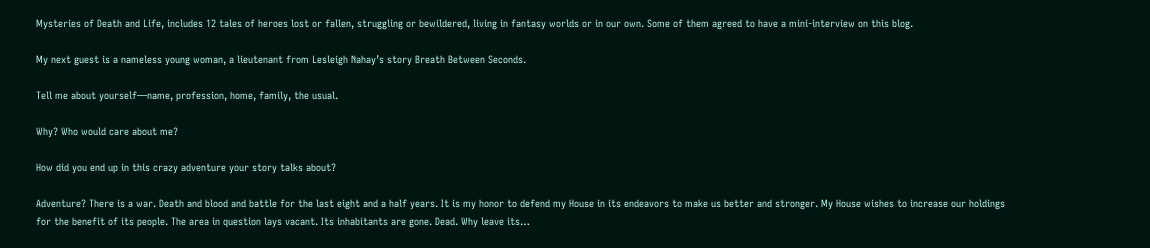Mysteries of Death and Life, includes 12 tales of heroes lost or fallen, struggling or bewildered, living in fantasy worlds or in our own. Some of them agreed to have a mini-interview on this blog.

My next guest is a nameless young woman, a lieutenant from Lesleigh Nahay’s story Breath Between Seconds.

Tell me about yourself—name, profession, home, family, the usual.

Why? Who would care about me?

How did you end up in this crazy adventure your story talks about?

Adventure? There is a war. Death and blood and battle for the last eight and a half years. It is my honor to defend my House in its endeavors to make us better and stronger. My House wishes to increase our holdings for the benefit of its people. The area in question lays vacant. Its inhabitants are gone. Dead. Why leave its…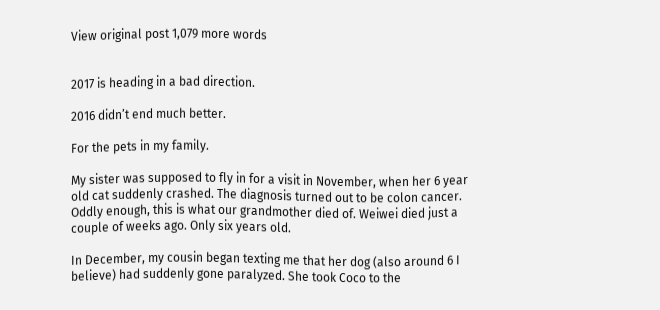View original post 1,079 more words


2017 is heading in a bad direction.

2016 didn’t end much better.

For the pets in my family.

My sister was supposed to fly in for a visit in November, when her 6 year old cat suddenly crashed. The diagnosis turned out to be colon cancer. Oddly enough, this is what our grandmother died of. Weiwei died just a couple of weeks ago. Only six years old.

In December, my cousin began texting me that her dog (also around 6 I believe) had suddenly gone paralyzed. She took Coco to the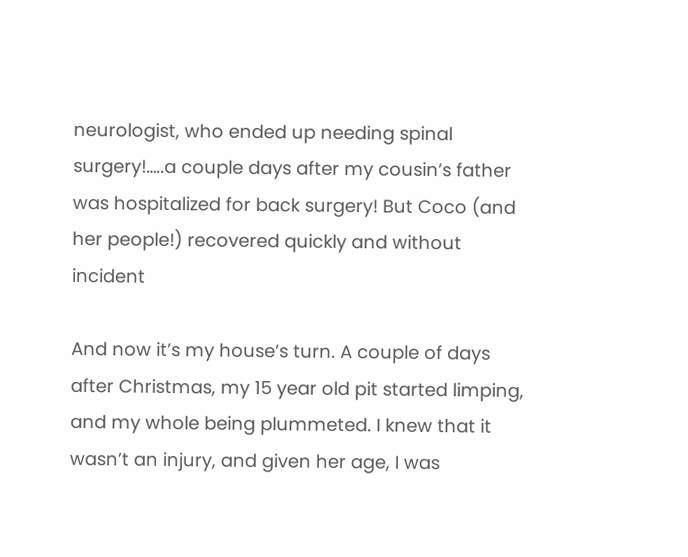neurologist, who ended up needing spinal surgery!…..a couple days after my cousin’s father was hospitalized for back surgery! But Coco (and her people!) recovered quickly and without incident

And now it’s my house’s turn. A couple of days after Christmas, my 15 year old pit started limping, and my whole being plummeted. I knew that it wasn’t an injury, and given her age, I was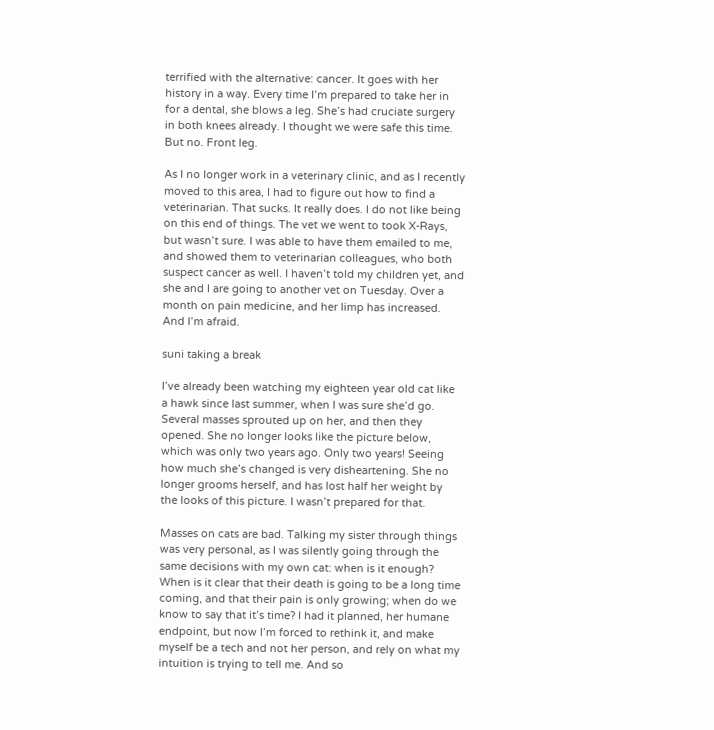terrified with the alternative: cancer. It goes with her history in a way. Every time I’m prepared to take her in for a dental, she blows a leg. She’s had cruciate surgery in both knees already. I thought we were safe this time. But no. Front leg.

As I no longer work in a veterinary clinic, and as I recently moved to this area, I had to figure out how to find a veterinarian. That sucks. It really does. I do not like being on this end of things. The vet we went to took X-Rays, but wasn’t sure. I was able to have them emailed to me, and showed them to veterinarian colleagues, who both suspect cancer as well. I haven’t told my children yet, and she and I are going to another vet on Tuesday. Over a month on pain medicine, and her limp has increased. And I’m afraid.

suni taking a break

I’ve already been watching my eighteen year old cat like a hawk since last summer, when I was sure she’d go. Several masses sprouted up on her, and then they opened. She no longer looks like the picture below, which was only two years ago. Only two years! Seeing how much she’s changed is very disheartening. She no longer grooms herself, and has lost half her weight by the looks of this picture. I wasn’t prepared for that.

Masses on cats are bad. Talking my sister through things was very personal, as I was silently going through the same decisions with my own cat: when is it enough? When is it clear that their death is going to be a long time coming, and that their pain is only growing; when do we know to say that it’s time? I had it planned, her humane endpoint, but now I’m forced to rethink it, and make myself be a tech and not her person, and rely on what my intuition is trying to tell me. And so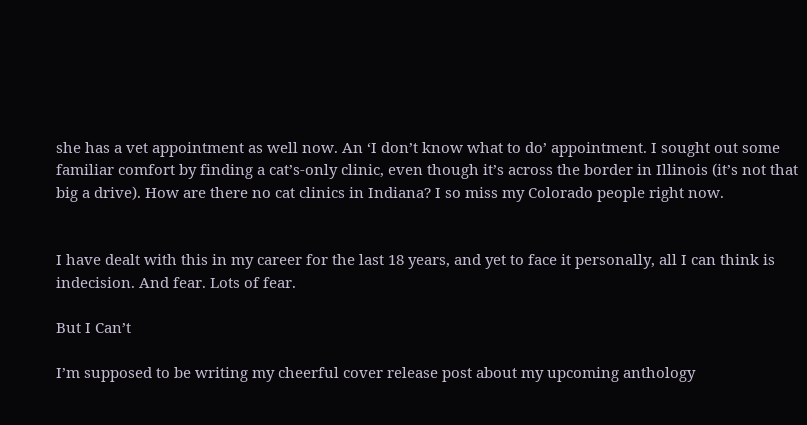she has a vet appointment as well now. An ‘I don’t know what to do’ appointment. I sought out some familiar comfort by finding a cat’s-only clinic, even though it’s across the border in Illinois (it’s not that big a drive). How are there no cat clinics in Indiana? I so miss my Colorado people right now.


I have dealt with this in my career for the last 18 years, and yet to face it personally, all I can think is indecision. And fear. Lots of fear.

But I Can’t

I’m supposed to be writing my cheerful cover release post about my upcoming anthology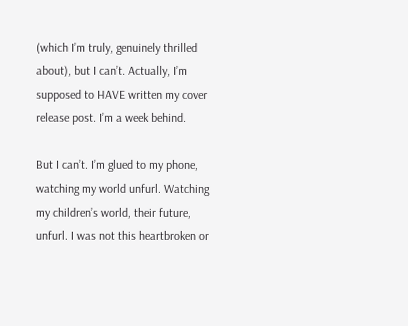(which I’m truly, genuinely thrilled about), but I can’t. Actually, I’m supposed to HAVE written my cover release post. I’m a week behind.

But I can’t. I’m glued to my phone, watching my world unfurl. Watching my children’s world, their future, unfurl. I was not this heartbroken or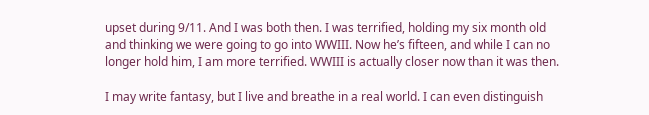upset during 9/11. And I was both then. I was terrified, holding my six month old and thinking we were going to go into WWIII. Now he’s fifteen, and while I can no longer hold him, I am more terrified. WWIII is actually closer now than it was then.

I may write fantasy, but I live and breathe in a real world. I can even distinguish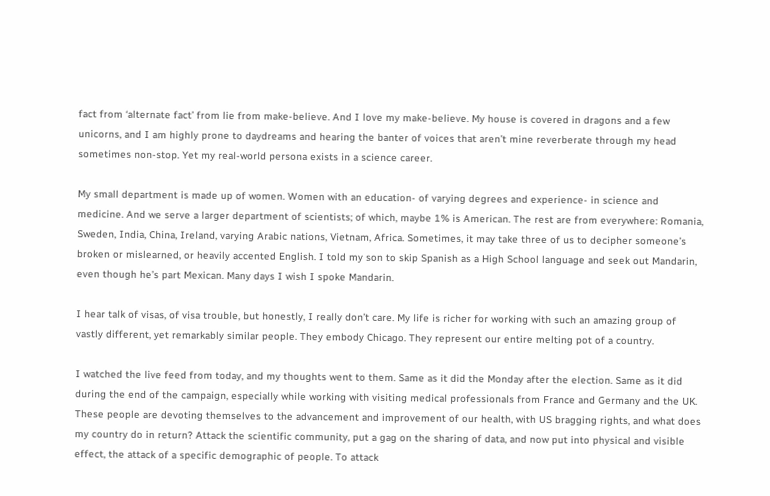fact from ‘alternate fact’ from lie from make-believe. And I love my make-believe. My house is covered in dragons and a few unicorns, and I am highly prone to daydreams and hearing the banter of voices that aren’t mine reverberate through my head sometimes non-stop. Yet my real-world persona exists in a science career.

My small department is made up of women. Women with an education- of varying degrees and experience- in science and medicine. And we serve a larger department of scientists; of which, maybe 1% is American. The rest are from everywhere: Romania, Sweden, India, China, Ireland, varying Arabic nations, Vietnam, Africa. Sometimes, it may take three of us to decipher someone’s broken or mislearned, or heavily accented English. I told my son to skip Spanish as a High School language and seek out Mandarin, even though he’s part Mexican. Many days I wish I spoke Mandarin.

I hear talk of visas, of visa trouble, but honestly, I really don’t care. My life is richer for working with such an amazing group of vastly different, yet remarkably similar people. They embody Chicago. They represent our entire melting pot of a country.

I watched the live feed from today, and my thoughts went to them. Same as it did the Monday after the election. Same as it did during the end of the campaign, especially while working with visiting medical professionals from France and Germany and the UK. These people are devoting themselves to the advancement and improvement of our health, with US bragging rights, and what does my country do in return? Attack the scientific community, put a gag on the sharing of data, and now put into physical and visible effect, the attack of a specific demographic of people. To attack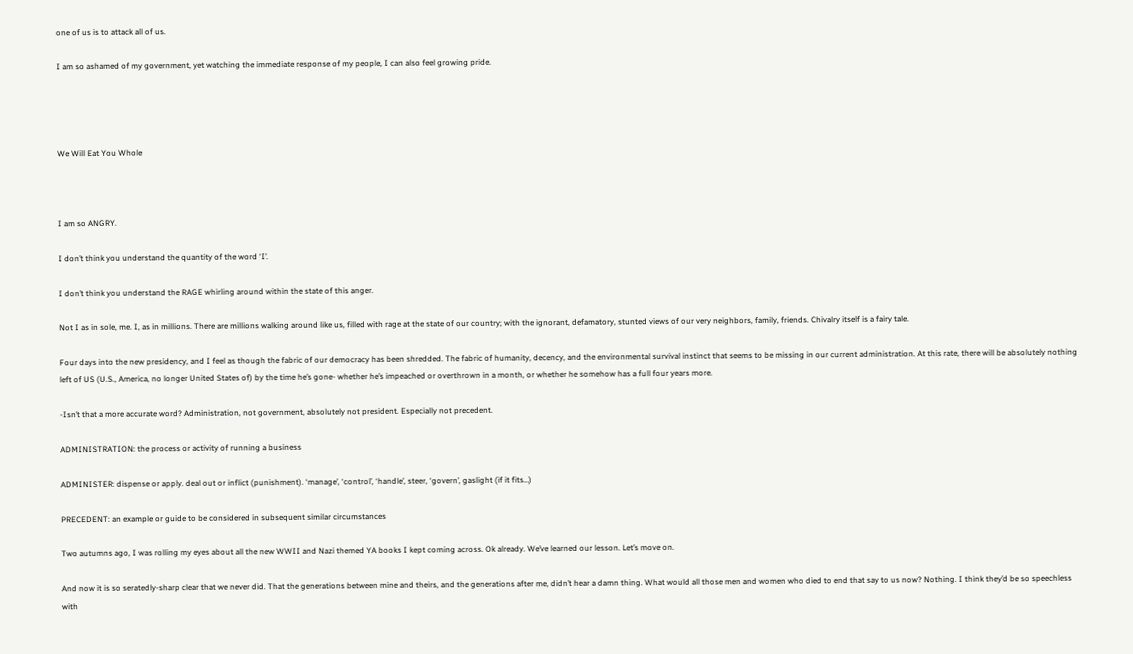one of us is to attack all of us.

I am so ashamed of my government, yet watching the immediate response of my people, I can also feel growing pride.




We Will Eat You Whole



I am so ANGRY.

I don’t think you understand the quantity of the word ‘I’.

I don’t think you understand the RAGE whirling around within the state of this anger.

Not I as in sole, me. I, as in millions. There are millions walking around like us, filled with rage at the state of our country; with the ignorant, defamatory, stunted views of our very neighbors, family, friends. Chivalry itself is a fairy tale.

Four days into the new presidency, and I feel as though the fabric of our democracy has been shredded. The fabric of humanity, decency, and the environmental survival instinct that seems to be missing in our current administration. At this rate, there will be absolutely nothing left of US (U.S., America, no longer United States of) by the time he’s gone- whether he’s impeached or overthrown in a month, or whether he somehow has a full four years more.

-Isn’t that a more accurate word? Administration, not government, absolutely not president. Especially not precedent.

ADMINISTRATION: the process or activity of running a business

ADMINISTER: dispense or apply. deal out or inflict (punishment). ‘manage’, ‘control’, ‘handle’, steer, ‘govern’, gaslight (if it fits…)

PRECEDENT: an example or guide to be considered in subsequent similar circumstances

Two autumns ago, I was rolling my eyes about all the new WWII and Nazi themed YA books I kept coming across. Ok already. We’ve learned our lesson. Let’s move on.

And now it is so seratedly-sharp clear that we never did. That the generations between mine and theirs, and the generations after me, didn’t hear a damn thing. What would all those men and women who died to end that say to us now? Nothing. I think they’d be so speechless with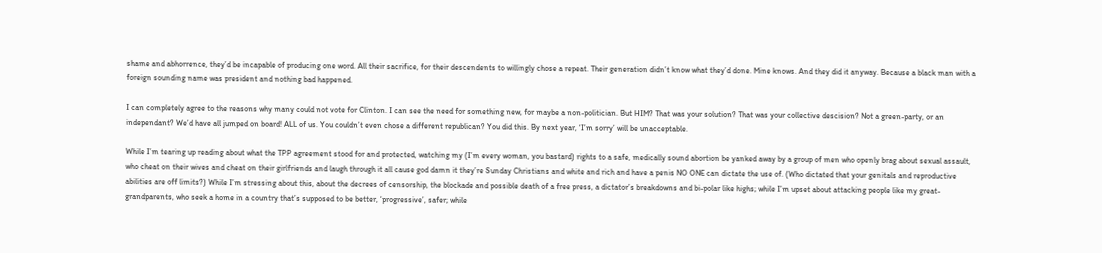shame and abhorrence, they’d be incapable of producing one word. All their sacrifice, for their descendents to willingly chose a repeat. Their generation didn’t know what they’d done. Mine knows. And they did it anyway. Because a black man with a foreign sounding name was president and nothing bad happened.

I can completely agree to the reasons why many could not vote for Clinton. I can see the need for something new, for maybe a non-politician. But HIM? That was your solution? That was your collective descision? Not a green-party, or an independant? We’d have all jumped on board! ALL of us. You couldn’t even chose a different republican? You did this. By next year, ‘I’m sorry’ will be unacceptable.

While I’m tearing up reading about what the TPP agreement stood for and protected, watching my (I’m every woman, you bastard) rights to a safe, medically sound abortion be yanked away by a group of men who openly brag about sexual assault, who cheat on their wives and cheat on their girlfriends and laugh through it all cause god damn it they’re Sunday Christians and white and rich and have a penis NO ONE can dictate the use of. (Who dictated that your genitals and reproductive abilities are off limits?) While I’m stressing about this, about the decrees of censorship, the blockade and possible death of a free press, a dictator’s breakdowns and bi-polar like highs; while I’m upset about attacking people like my great-grandparents, who seek a home in a country that’s supposed to be better, ‘progressive’, safer; while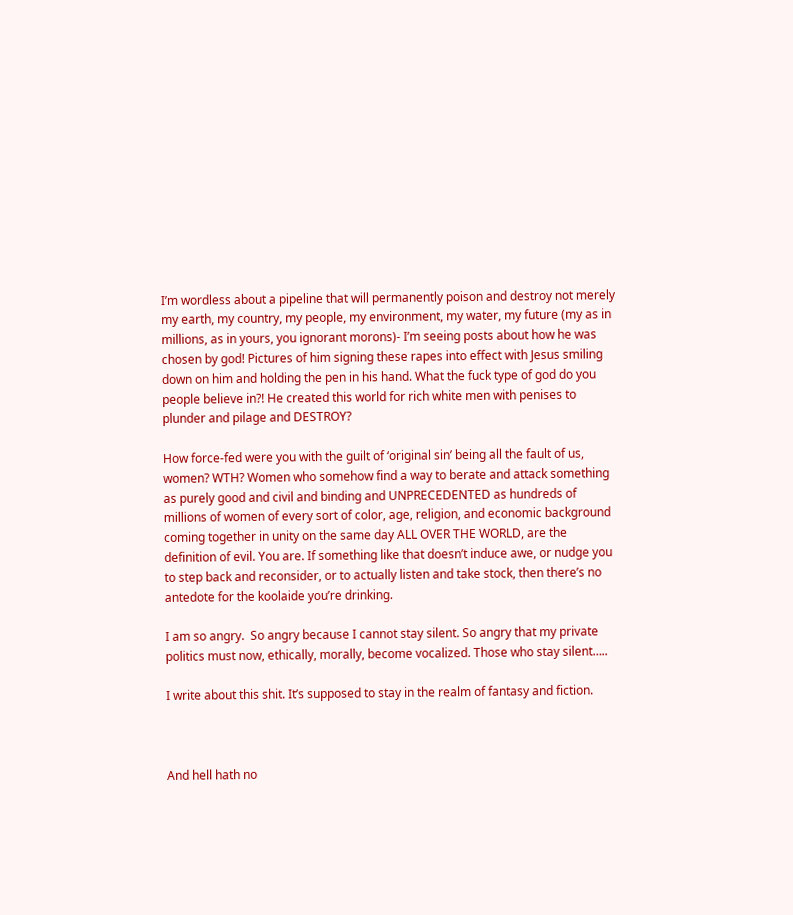I’m wordless about a pipeline that will permanently poison and destroy not merely my earth, my country, my people, my environment, my water, my future (my as in millions, as in yours, you ignorant morons)- I’m seeing posts about how he was chosen by god! Pictures of him signing these rapes into effect with Jesus smiling down on him and holding the pen in his hand. What the fuck type of god do you people believe in?! He created this world for rich white men with penises to plunder and pilage and DESTROY?

How force-fed were you with the guilt of ‘original sin’ being all the fault of us, women? WTH? Women who somehow find a way to berate and attack something as purely good and civil and binding and UNPRECEDENTED as hundreds of millions of women of every sort of color, age, religion, and economic background coming together in unity on the same day ALL OVER THE WORLD, are the definition of evil. You are. If something like that doesn’t induce awe, or nudge you to step back and reconsider, or to actually listen and take stock, then there’s no antedote for the koolaide you’re drinking.

I am so angry.  So angry because I cannot stay silent. So angry that my private politics must now, ethically, morally, become vocalized. Those who stay silent…..

I write about this shit. It’s supposed to stay in the realm of fantasy and fiction.



And hell hath no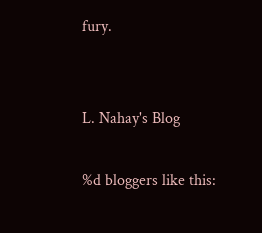fury.


L. Nahay's Blog

%d bloggers like this: